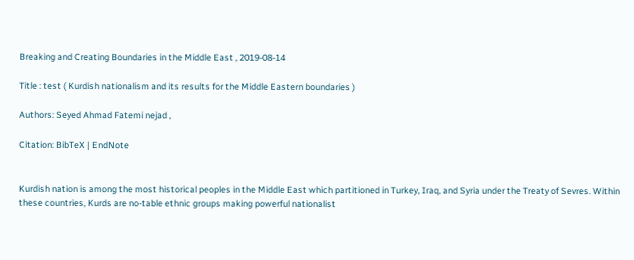Breaking and Creating Boundaries in the Middle East , 2019-08-14

Title : test ( Kurdish nationalism and its results for the Middle Eastern boundaries )

Authors: Seyed Ahmad Fatemi nejad ,

Citation: BibTeX | EndNote


Kurdish nation is among the most historical peoples in the Middle East which partitioned in Turkey, Iraq, and Syria under the Treaty of Sevres. Within these countries, Kurds are no-table ethnic groups making powerful nationalist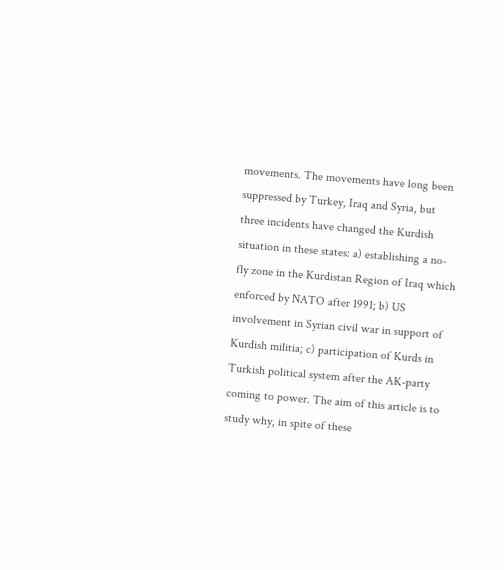movements. The movements have long been suppressed by Turkey, Iraq and Syria, but three incidents have changed the Kurdish situation in these states: a) establishing a no-fly zone in the Kurdistan Region of Iraq which enforced by NATO after 1991; b) US involvement in Syrian civil war in support of Kurdish militia; c) participation of Kurds in Turkish political system after the AK-party coming to power. The aim of this article is to study why, in spite of these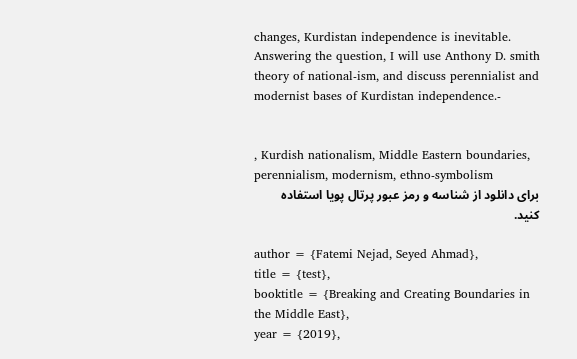changes, Kurdistan independence is inevitable. Answering the question, I will use Anthony D. smith theory of national-ism, and discuss perennialist and modernist bases of Kurdistan independence.-


, Kurdish nationalism, Middle Eastern boundaries, perennialism, modernism, ethno-symbolism
برای دانلود از شناسه و رمز عبور پرتال پویا استفاده کنید.

author = {Fatemi Nejad, Seyed Ahmad},
title = {test},
booktitle = {Breaking and Creating Boundaries in the Middle East},
year = {2019},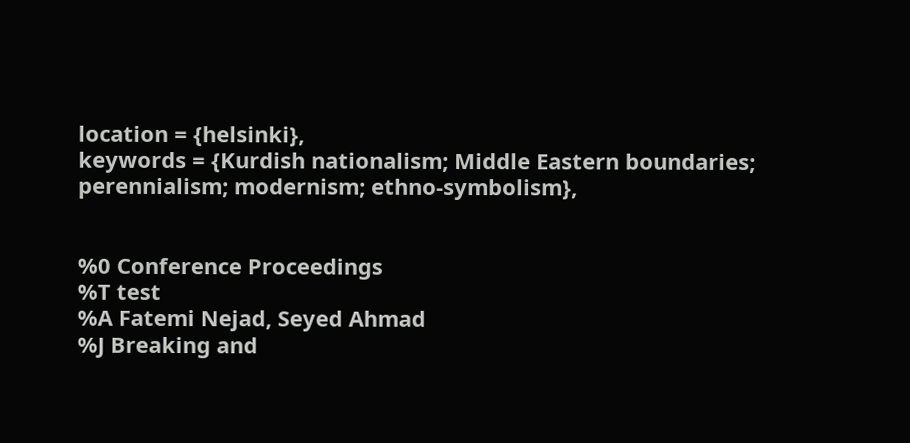location = {helsinki},
keywords = {Kurdish nationalism; Middle Eastern boundaries; perennialism; modernism; ethno-symbolism},


%0 Conference Proceedings
%T test
%A Fatemi Nejad, Seyed Ahmad
%J Breaking and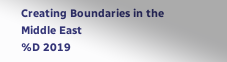Creating Boundaries in the Middle East
%D 2019